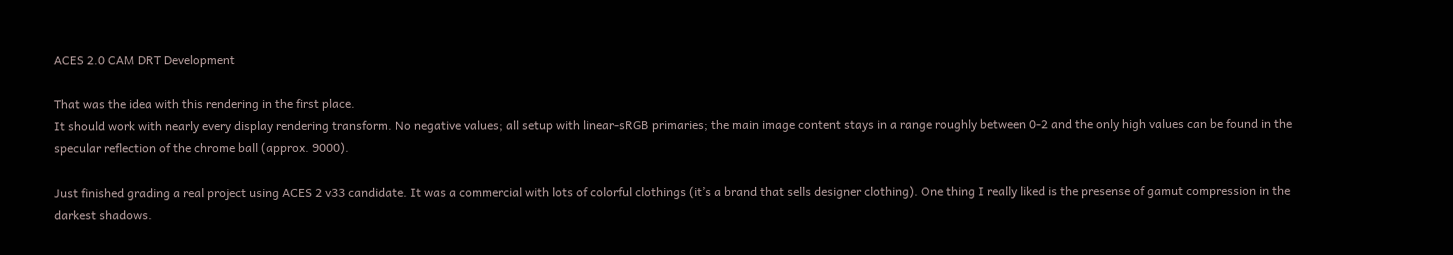ACES 2.0 CAM DRT Development

That was the idea with this rendering in the first place.
It should work with nearly every display rendering transform. No negative values; all setup with linear-sRGB primaries; the main image content stays in a range roughly between 0-2 and the only high values can be found in the specular reflection of the chrome ball (approx. 9000).

Just finished grading a real project using ACES 2 v33 candidate. It was a commercial with lots of colorful clothings (it’s a brand that sells designer clothing). One thing I really liked is the presense of gamut compression in the darkest shadows.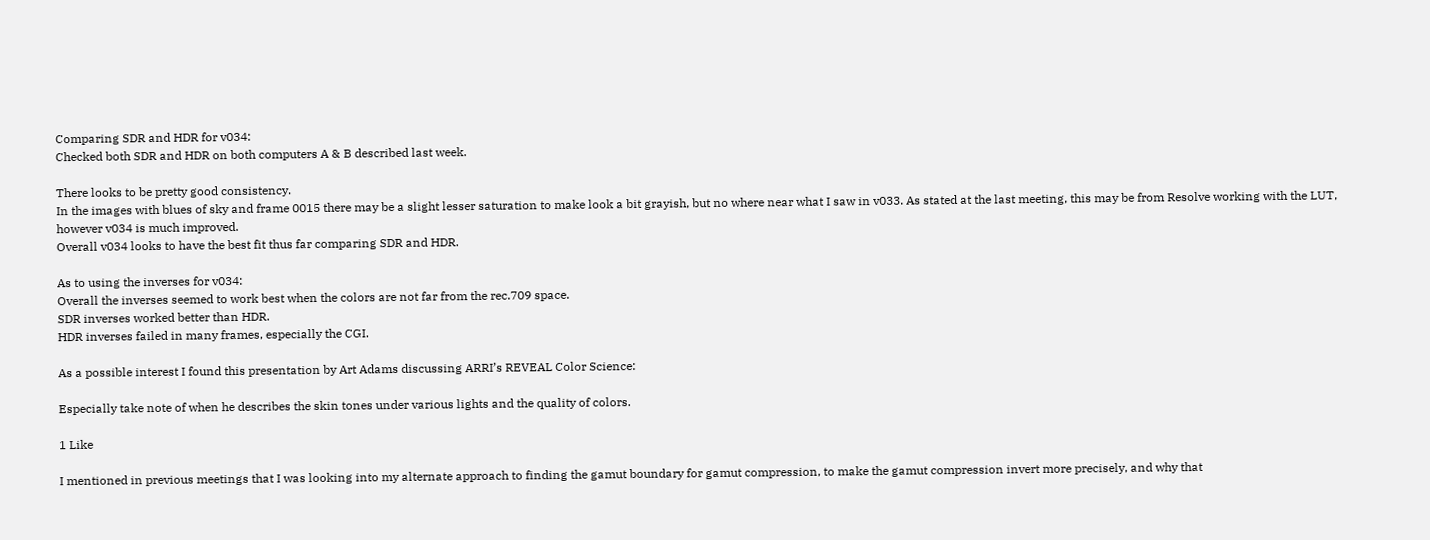Comparing SDR and HDR for v034:
Checked both SDR and HDR on both computers A & B described last week.

There looks to be pretty good consistency.
In the images with blues of sky and frame 0015 there may be a slight lesser saturation to make look a bit grayish, but no where near what I saw in v033. As stated at the last meeting, this may be from Resolve working with the LUT, however v034 is much improved.
Overall v034 looks to have the best fit thus far comparing SDR and HDR.

As to using the inverses for v034:
Overall the inverses seemed to work best when the colors are not far from the rec.709 space.
SDR inverses worked better than HDR.
HDR inverses failed in many frames, especially the CGI.

As a possible interest I found this presentation by Art Adams discussing ARRI’s REVEAL Color Science:

Especially take note of when he describes the skin tones under various lights and the quality of colors.

1 Like

I mentioned in previous meetings that I was looking into my alternate approach to finding the gamut boundary for gamut compression, to make the gamut compression invert more precisely, and why that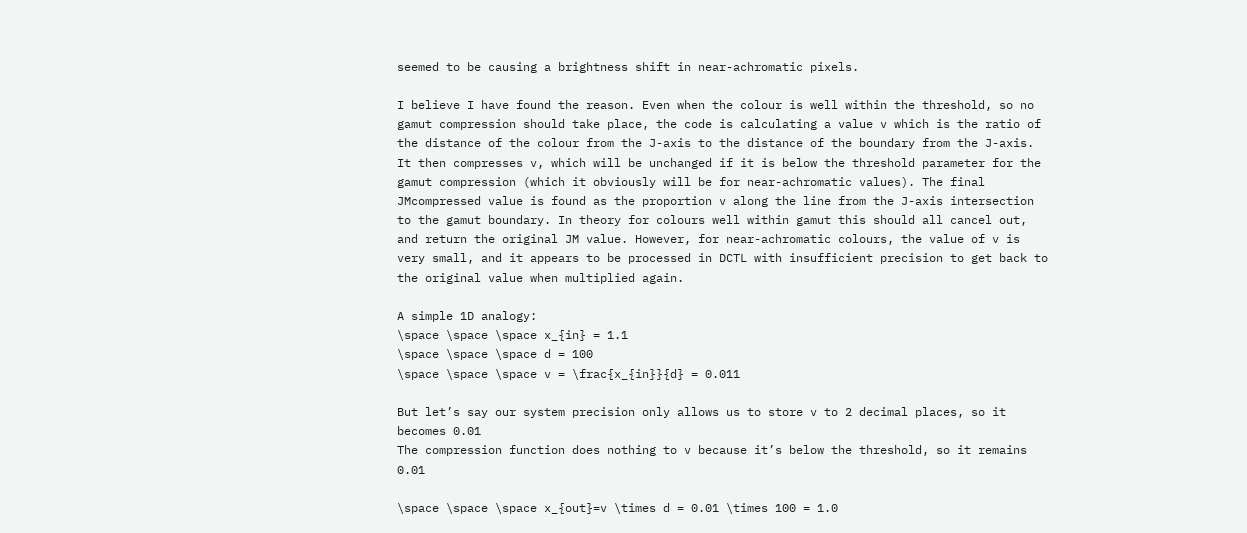seemed to be causing a brightness shift in near-achromatic pixels.

I believe I have found the reason. Even when the colour is well within the threshold, so no gamut compression should take place, the code is calculating a value v which is the ratio of the distance of the colour from the J-axis to the distance of the boundary from the J-axis. It then compresses v, which will be unchanged if it is below the threshold parameter for the gamut compression (which it obviously will be for near-achromatic values). The final JMcompressed value is found as the proportion v along the line from the J-axis intersection to the gamut boundary. In theory for colours well within gamut this should all cancel out, and return the original JM value. However, for near-achromatic colours, the value of v is very small, and it appears to be processed in DCTL with insufficient precision to get back to the original value when multiplied again.

A simple 1D analogy:
\space \space \space x_{in} = 1.1
\space \space \space d = 100
\space \space \space v = \frac{x_{in}}{d} = 0.011

But let’s say our system precision only allows us to store v to 2 decimal places, so it becomes 0.01
The compression function does nothing to v because it’s below the threshold, so it remains 0.01

\space \space \space x_{out}=v \times d = 0.01 \times 100 = 1.0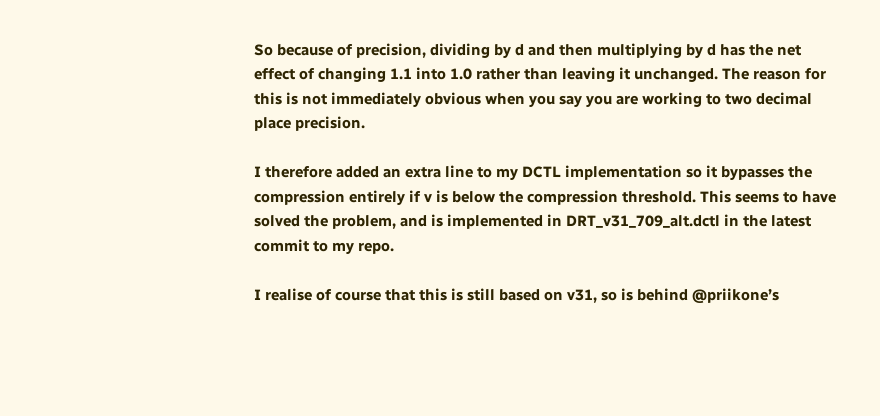So because of precision, dividing by d and then multiplying by d has the net effect of changing 1.1 into 1.0 rather than leaving it unchanged. The reason for this is not immediately obvious when you say you are working to two decimal place precision.

I therefore added an extra line to my DCTL implementation so it bypasses the compression entirely if v is below the compression threshold. This seems to have solved the problem, and is implemented in DRT_v31_709_alt.dctl in the latest commit to my repo.

I realise of course that this is still based on v31, so is behind @priikone’s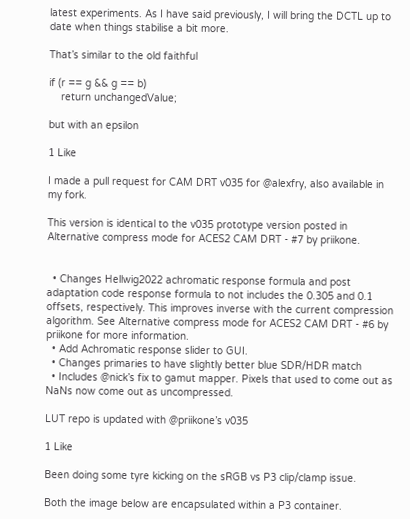latest experiments. As I have said previously, I will bring the DCTL up to date when things stabilise a bit more.

That’s similar to the old faithful

if (r == g && g == b)
    return unchangedValue;

but with an epsilon

1 Like

I made a pull request for CAM DRT v035 for @alexfry, also available in my fork.

This version is identical to the v035 prototype version posted in Alternative compress mode for ACES2 CAM DRT - #7 by priikone.


  • Changes Hellwig2022 achromatic response formula and post adaptation code response formula to not includes the 0.305 and 0.1 offsets, respectively. This improves inverse with the current compression algorithm. See Alternative compress mode for ACES2 CAM DRT - #6 by priikone for more information.
  • Add Achromatic response slider to GUI.
  • Changes primaries to have slightly better blue SDR/HDR match
  • Includes @nick’s fix to gamut mapper. Pixels that used to come out as NaNs now come out as uncompressed.

LUT repo is updated with @priikone’s v035

1 Like

Been doing some tyre kicking on the sRGB vs P3 clip/clamp issue.

Both the image below are encapsulated within a P3 container.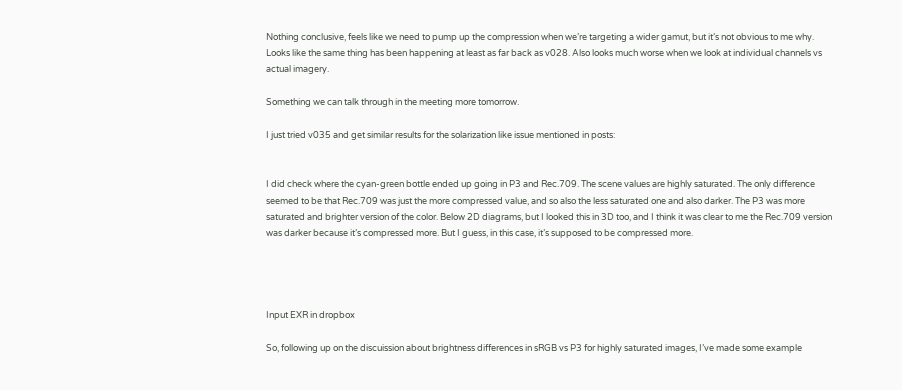Nothing conclusive, feels like we need to pump up the compression when we’re targeting a wider gamut, but it’s not obvious to me why. Looks like the same thing has been happening at least as far back as v028. Also looks much worse when we look at individual channels vs actual imagery.

Something we can talk through in the meeting more tomorrow.

I just tried v035 and get similar results for the solarization like issue mentioned in posts:


I did check where the cyan-green bottle ended up going in P3 and Rec.709. The scene values are highly saturated. The only difference seemed to be that Rec.709 was just the more compressed value, and so also the less saturated one and also darker. The P3 was more saturated and brighter version of the color. Below 2D diagrams, but I looked this in 3D too, and I think it was clear to me the Rec.709 version was darker because it’s compressed more. But I guess, in this case, it’s supposed to be compressed more.




Input EXR in dropbox

So, following up on the discuission about brightness differences in sRGB vs P3 for highly saturated images, I’ve made some example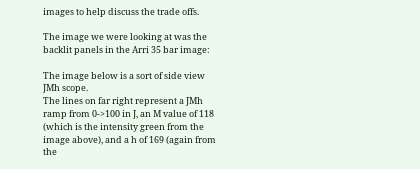images to help discuss the trade offs.

The image we were looking at was the backlit panels in the Arri 35 bar image:

The image below is a sort of side view JMh scope.
The lines on far right represent a JMh ramp from 0->100 in J, an M value of 118 (which is the intensity green from the image above), and a h of 169 (again from the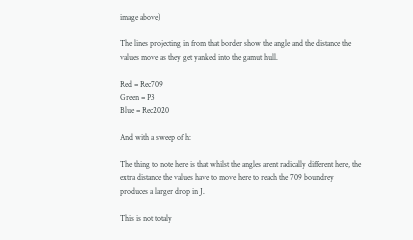image above)

The lines projecting in from that border show the angle and the distance the values move as they get yanked into the gamut hull.

Red = Rec709
Green = P3
Blue = Rec2020

And with a sweep of h:

The thing to note here is that whilst the angles arent radically different here, the extra distance the values have to move here to reach the 709 boundrey produces a larger drop in J.

This is not totaly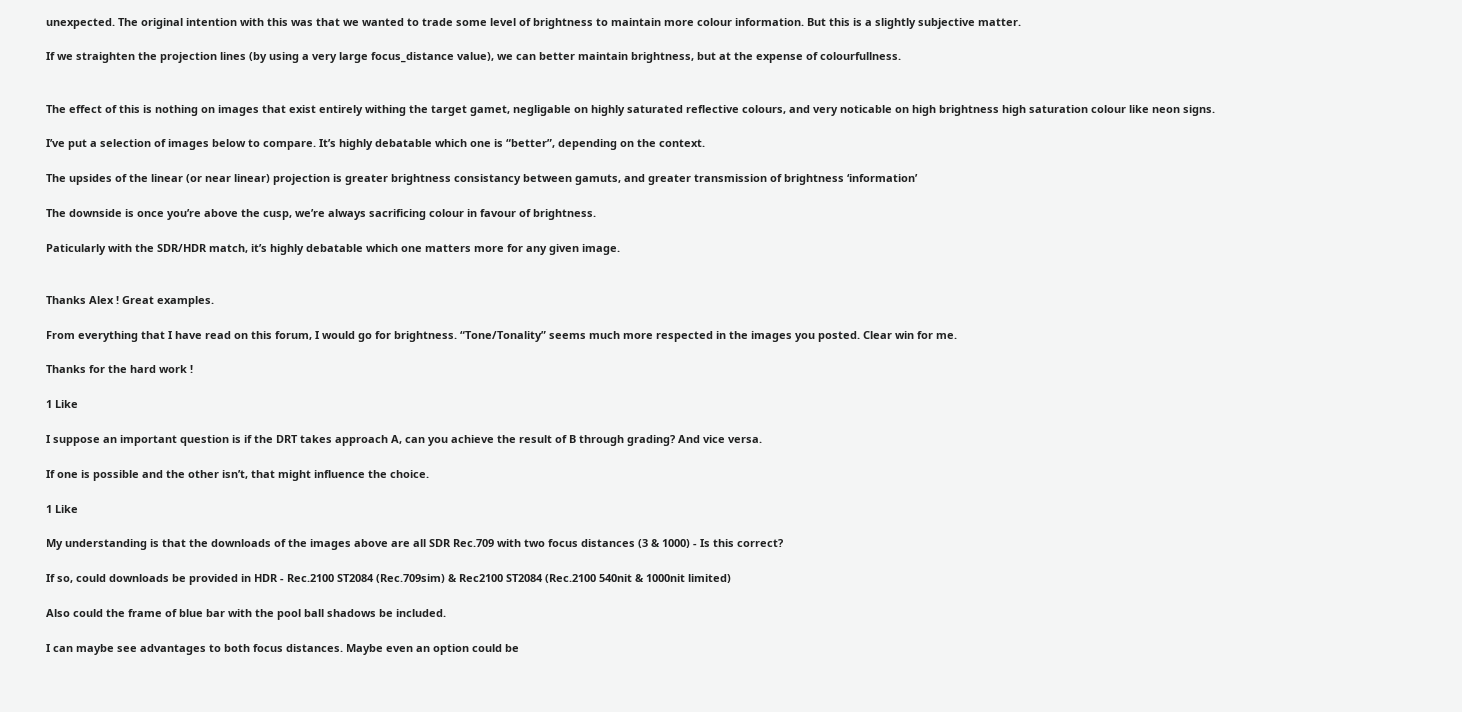unexpected. The original intention with this was that we wanted to trade some level of brightness to maintain more colour information. But this is a slightly subjective matter.

If we straighten the projection lines (by using a very large focus_distance value), we can better maintain brightness, but at the expense of colourfullness.


The effect of this is nothing on images that exist entirely withing the target gamet, negligable on highly saturated reflective colours, and very noticable on high brightness high saturation colour like neon signs.

I’ve put a selection of images below to compare. It’s highly debatable which one is “better”, depending on the context.

The upsides of the linear (or near linear) projection is greater brightness consistancy between gamuts, and greater transmission of brightness ‘information’

The downside is once you’re above the cusp, we’re always sacrificing colour in favour of brightness.

Paticularly with the SDR/HDR match, it’s highly debatable which one matters more for any given image.


Thanks Alex ! Great examples.

From everything that I have read on this forum, I would go for brightness. “Tone/Tonality” seems much more respected in the images you posted. Clear win for me.

Thanks for the hard work !

1 Like

I suppose an important question is if the DRT takes approach A, can you achieve the result of B through grading? And vice versa.

If one is possible and the other isn’t, that might influence the choice.

1 Like

My understanding is that the downloads of the images above are all SDR Rec.709 with two focus distances (3 & 1000) - Is this correct?

If so, could downloads be provided in HDR - Rec.2100 ST2084 (Rec.709sim) & Rec2100 ST2084 (Rec.2100 540nit & 1000nit limited)

Also could the frame of blue bar with the pool ball shadows be included.

I can maybe see advantages to both focus distances. Maybe even an option could be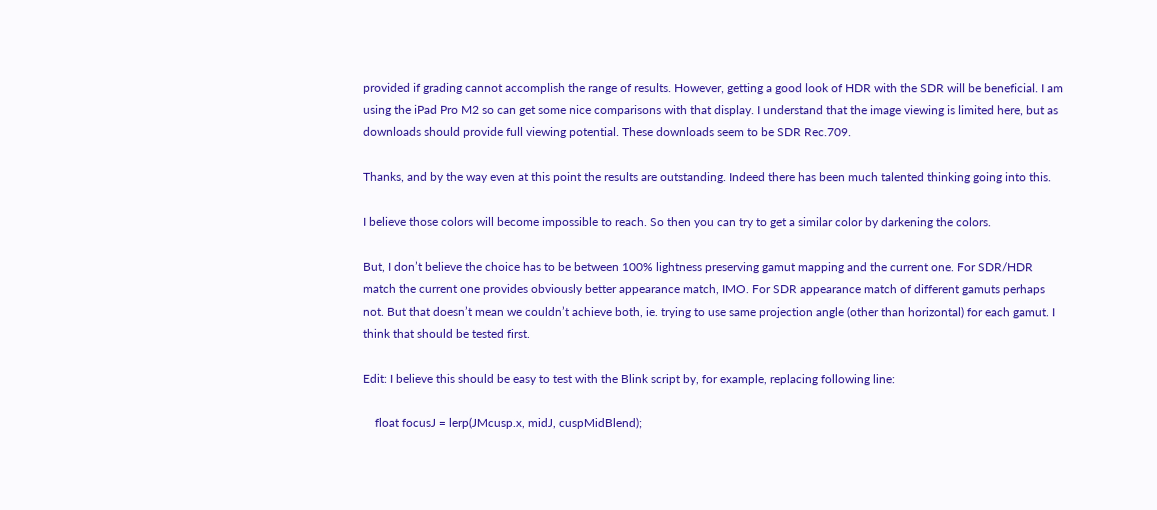provided if grading cannot accomplish the range of results. However, getting a good look of HDR with the SDR will be beneficial. I am using the iPad Pro M2 so can get some nice comparisons with that display. I understand that the image viewing is limited here, but as downloads should provide full viewing potential. These downloads seem to be SDR Rec.709.

Thanks, and by the way even at this point the results are outstanding. Indeed there has been much talented thinking going into this.

I believe those colors will become impossible to reach. So then you can try to get a similar color by darkening the colors.

But, I don’t believe the choice has to be between 100% lightness preserving gamut mapping and the current one. For SDR/HDR match the current one provides obviously better appearance match, IMO. For SDR appearance match of different gamuts perhaps not. But that doesn’t mean we couldn’t achieve both, ie. trying to use same projection angle (other than horizontal) for each gamut. I think that should be tested first.

Edit: I believe this should be easy to test with the Blink script by, for example, replacing following line:

    float focusJ = lerp(JMcusp.x, midJ, cuspMidBlend);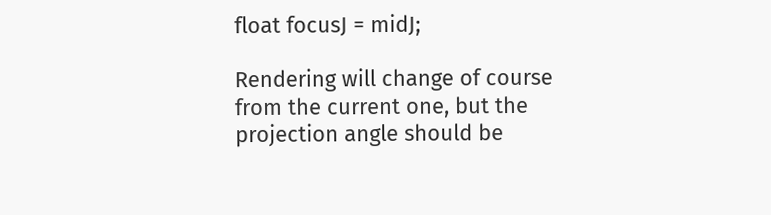float focusJ = midJ;

Rendering will change of course from the current one, but the projection angle should be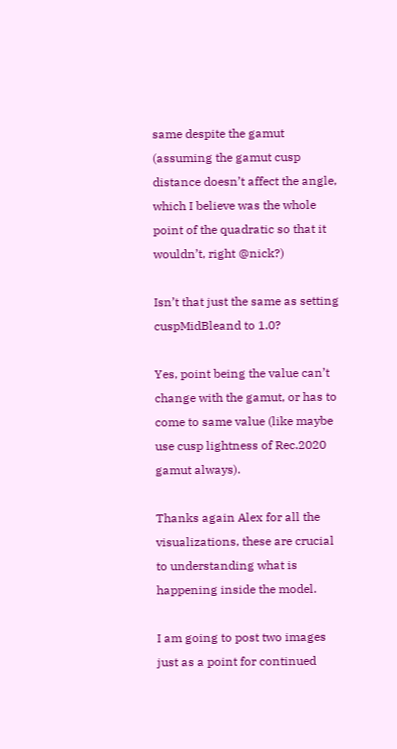same despite the gamut (assuming the gamut cusp distance doesn’t affect the angle, which I believe was the whole point of the quadratic so that it wouldn’t, right @nick?)

Isn’t that just the same as setting cuspMidBleand to 1.0?

Yes, point being the value can’t change with the gamut, or has to come to same value (like maybe use cusp lightness of Rec.2020 gamut always).

Thanks again Alex for all the visualizations, these are crucial to understanding what is happening inside the model.

I am going to post two images just as a point for continued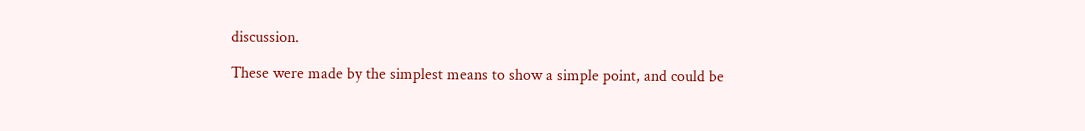discussion.

These were made by the simplest means to show a simple point, and could be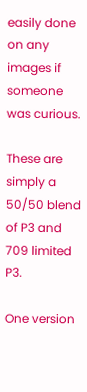easily done on any images if someone was curious.

These are simply a 50/50 blend of P3 and 709 limited P3.

One version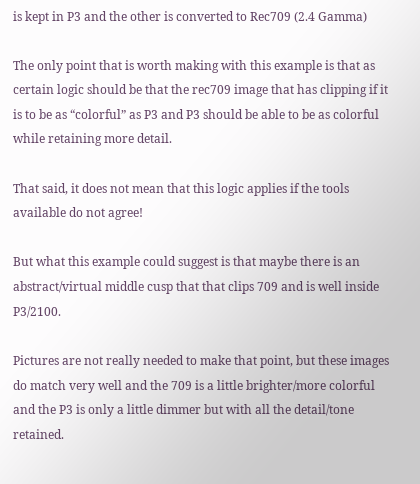is kept in P3 and the other is converted to Rec709 (2.4 Gamma)

The only point that is worth making with this example is that as certain logic should be that the rec709 image that has clipping if it is to be as “colorful” as P3 and P3 should be able to be as colorful while retaining more detail.

That said, it does not mean that this logic applies if the tools available do not agree!

But what this example could suggest is that maybe there is an abstract/virtual middle cusp that that clips 709 and is well inside P3/2100.

Pictures are not really needed to make that point, but these images do match very well and the 709 is a little brighter/more colorful and the P3 is only a little dimmer but with all the detail/tone retained.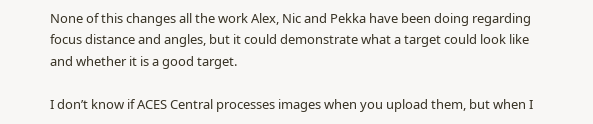None of this changes all the work Alex, Nic and Pekka have been doing regarding focus distance and angles, but it could demonstrate what a target could look like and whether it is a good target.

I don’t know if ACES Central processes images when you upload them, but when I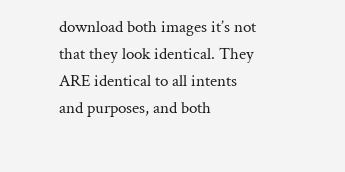download both images it’s not that they look identical. They ARE identical to all intents and purposes, and both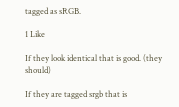tagged as sRGB.

1 Like

If they look identical that is good. (they should)

If they are tagged srgb that is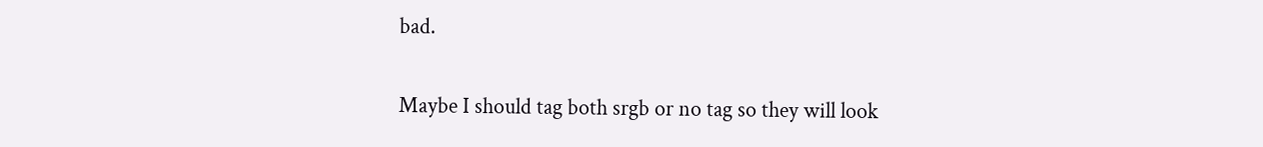bad.

Maybe I should tag both srgb or no tag so they will look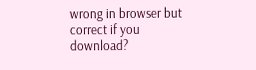wrong in browser but correct if you download?